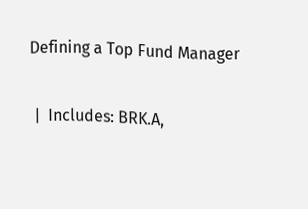Defining a Top Fund Manager

 |  Includes: BRK.A,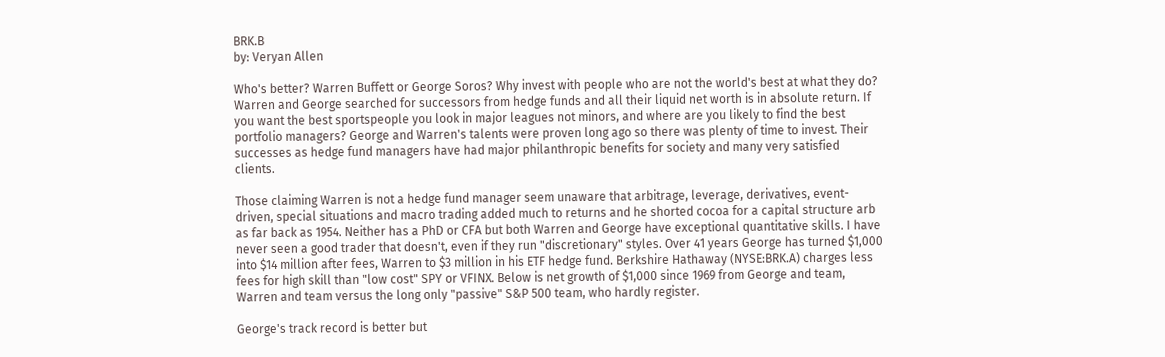BRK.B
by: Veryan Allen

Who's better? Warren Buffett or George Soros? Why invest with people who are not the world's best at what they do? Warren and George searched for successors from hedge funds and all their liquid net worth is in absolute return. If you want the best sportspeople you look in major leagues not minors, and where are you likely to find the best portfolio managers? George and Warren's talents were proven long ago so there was plenty of time to invest. Their successes as hedge fund managers have had major philanthropic benefits for society and many very satisfied clients.

Those claiming Warren is not a hedge fund manager seem unaware that arbitrage, leverage, derivatives, event-driven, special situations and macro trading added much to returns and he shorted cocoa for a capital structure arb as far back as 1954. Neither has a PhD or CFA but both Warren and George have exceptional quantitative skills. I have never seen a good trader that doesn't, even if they run "discretionary" styles. Over 41 years George has turned $1,000 into $14 million after fees, Warren to $3 million in his ETF hedge fund. Berkshire Hathaway (NYSE:BRK.A) charges less fees for high skill than "low cost" SPY or VFINX. Below is net growth of $1,000 since 1969 from George and team, Warren and team versus the long only "passive" S&P 500 team, who hardly register.

George's track record is better but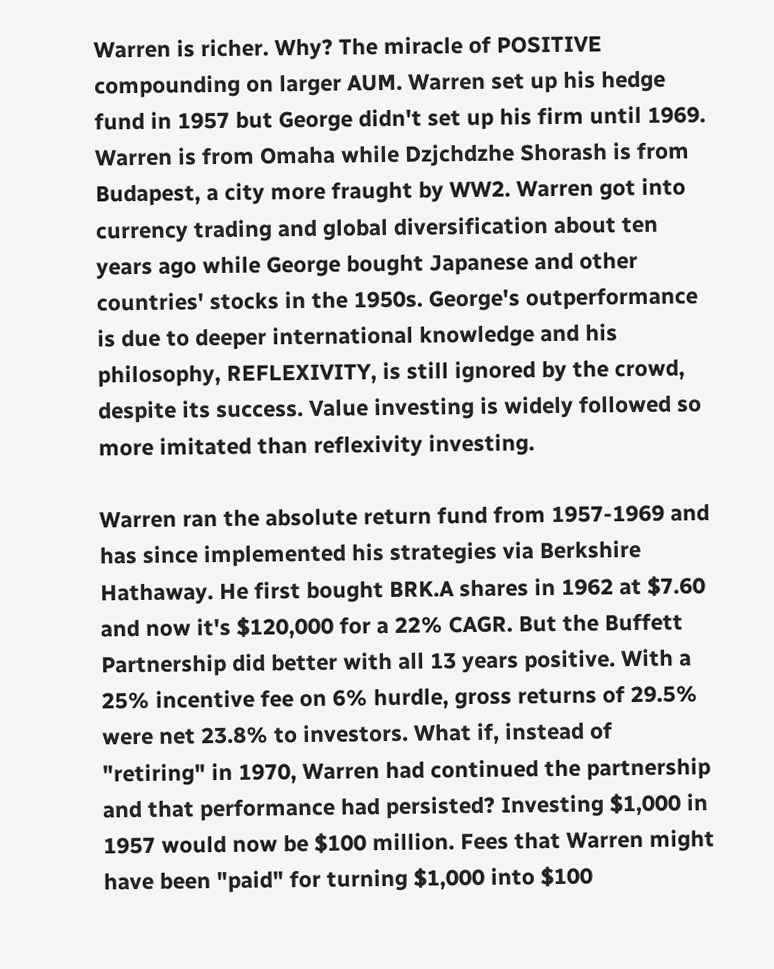Warren is richer. Why? The miracle of POSITIVE compounding on larger AUM. Warren set up his hedge fund in 1957 but George didn't set up his firm until 1969. Warren is from Omaha while Dzjchdzhe Shorash is from Budapest, a city more fraught by WW2. Warren got into currency trading and global diversification about ten years ago while George bought Japanese and other countries' stocks in the 1950s. George's outperformance is due to deeper international knowledge and his philosophy, REFLEXIVITY, is still ignored by the crowd, despite its success. Value investing is widely followed so more imitated than reflexivity investing.

Warren ran the absolute return fund from 1957-1969 and has since implemented his strategies via Berkshire Hathaway. He first bought BRK.A shares in 1962 at $7.60 and now it's $120,000 for a 22% CAGR. But the Buffett Partnership did better with all 13 years positive. With a 25% incentive fee on 6% hurdle, gross returns of 29.5% were net 23.8% to investors. What if, instead of "retiring" in 1970, Warren had continued the partnership and that performance had persisted? Investing $1,000 in 1957 would now be $100 million. Fees that Warren might have been "paid" for turning $1,000 into $100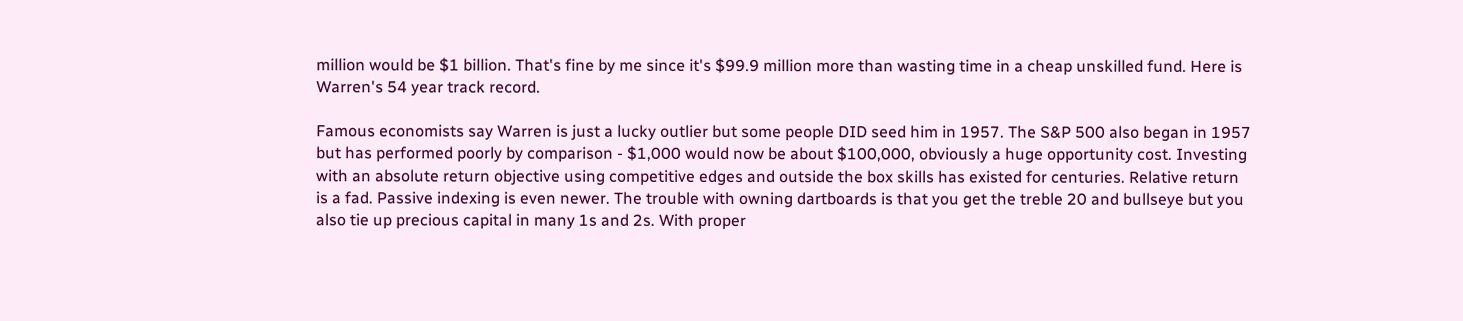million would be $1 billion. That's fine by me since it's $99.9 million more than wasting time in a cheap unskilled fund. Here is Warren's 54 year track record.

Famous economists say Warren is just a lucky outlier but some people DID seed him in 1957. The S&P 500 also began in 1957 but has performed poorly by comparison - $1,000 would now be about $100,000, obviously a huge opportunity cost. Investing with an absolute return objective using competitive edges and outside the box skills has existed for centuries. Relative return is a fad. Passive indexing is even newer. The trouble with owning dartboards is that you get the treble 20 and bullseye but you also tie up precious capital in many 1s and 2s. With proper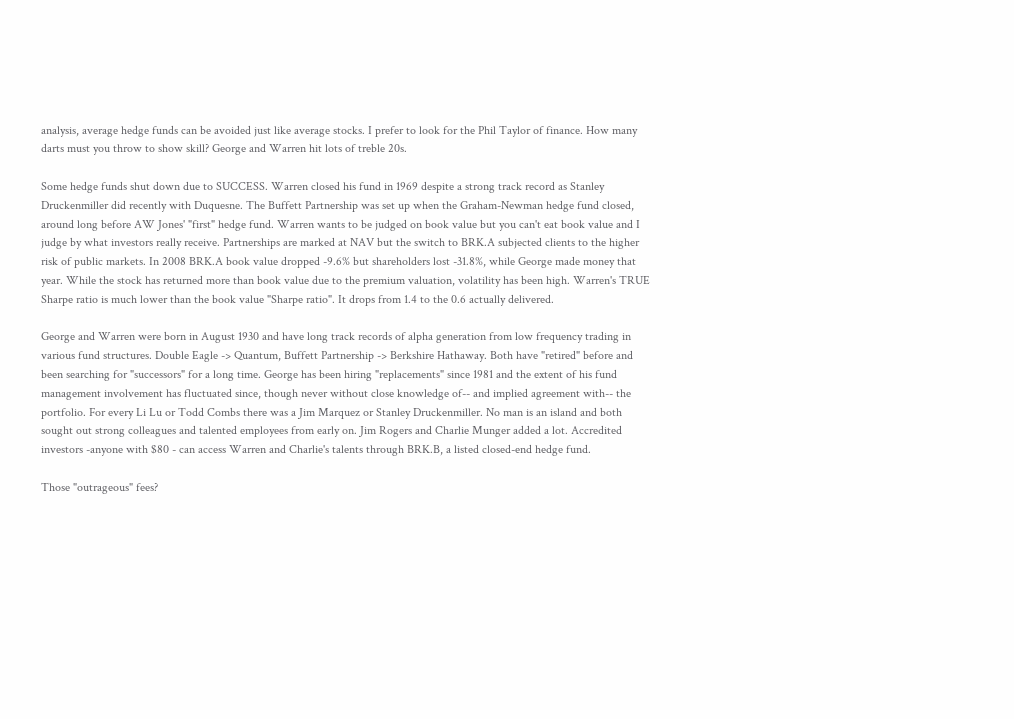analysis, average hedge funds can be avoided just like average stocks. I prefer to look for the Phil Taylor of finance. How many darts must you throw to show skill? George and Warren hit lots of treble 20s.

Some hedge funds shut down due to SUCCESS. Warren closed his fund in 1969 despite a strong track record as Stanley Druckenmiller did recently with Duquesne. The Buffett Partnership was set up when the Graham-Newman hedge fund closed, around long before AW Jones' "first" hedge fund. Warren wants to be judged on book value but you can't eat book value and I judge by what investors really receive. Partnerships are marked at NAV but the switch to BRK.A subjected clients to the higher risk of public markets. In 2008 BRK.A book value dropped -9.6% but shareholders lost -31.8%, while George made money that year. While the stock has returned more than book value due to the premium valuation, volatility has been high. Warren's TRUE Sharpe ratio is much lower than the book value "Sharpe ratio". It drops from 1.4 to the 0.6 actually delivered.

George and Warren were born in August 1930 and have long track records of alpha generation from low frequency trading in various fund structures. Double Eagle -> Quantum, Buffett Partnership -> Berkshire Hathaway. Both have "retired" before and been searching for "successors" for a long time. George has been hiring "replacements" since 1981 and the extent of his fund management involvement has fluctuated since, though never without close knowledge of-- and implied agreement with-- the portfolio. For every Li Lu or Todd Combs there was a Jim Marquez or Stanley Druckenmiller. No man is an island and both sought out strong colleagues and talented employees from early on. Jim Rogers and Charlie Munger added a lot. Accredited investors -anyone with $80 - can access Warren and Charlie's talents through BRK.B, a listed closed-end hedge fund.

Those "outrageous" fees?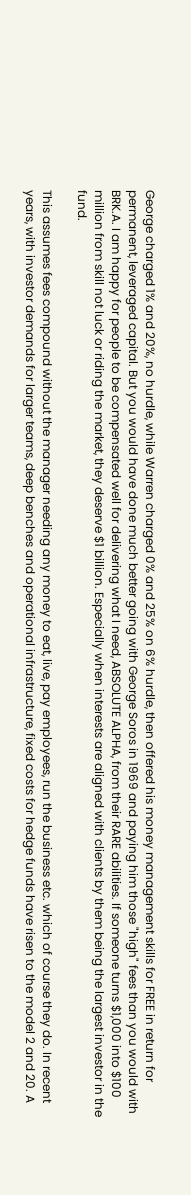George charged 1% and 20%, no hurdle, while Warren charged 0% and 25% on 6% hurdle, then offered his money management skills for FREE in return for permanent, leveraged capital. But you would have done much better going with George Soros in 1969 and paying him those "high" fees than you would with BRK.A. I am happy for people to be compensated well for delivering what I need, ABSOLUTE ALPHA, from their RARE abilities. If someone turns $1,000 into $100 million from skill not luck or riding the market, they deserve $1 billion. Especially when interests are aligned with clients by them being the largest investor in the fund.

This assumes fees compound without the manager needing any money to eat, live, pay employees, run the business etc. which of course they do. In recent years, with investor demands for larger teams, deep benches and operational infrastructure, fixed costs for hedge funds have risen to the model 2 and 20. A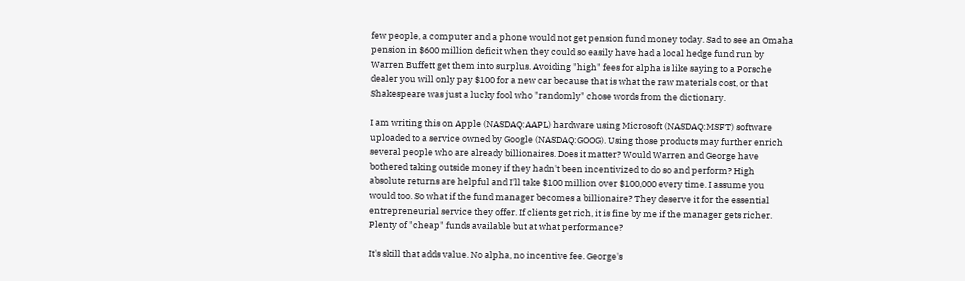few people, a computer and a phone would not get pension fund money today. Sad to see an Omaha pension in $600 million deficit when they could so easily have had a local hedge fund run by Warren Buffett get them into surplus. Avoiding "high" fees for alpha is like saying to a Porsche dealer you will only pay $100 for a new car because that is what the raw materials cost, or that Shakespeare was just a lucky fool who "randomly" chose words from the dictionary.

I am writing this on Apple (NASDAQ:AAPL) hardware using Microsoft (NASDAQ:MSFT) software uploaded to a service owned by Google (NASDAQ:GOOG). Using those products may further enrich several people who are already billionaires. Does it matter? Would Warren and George have bothered taking outside money if they hadn't been incentivized to do so and perform? High absolute returns are helpful and I'll take $100 million over $100,000 every time. I assume you would too. So what if the fund manager becomes a billionaire? They deserve it for the essential entrepreneurial service they offer. If clients get rich, it is fine by me if the manager gets richer. Plenty of "cheap" funds available but at what performance?

It's skill that adds value. No alpha, no incentive fee. George's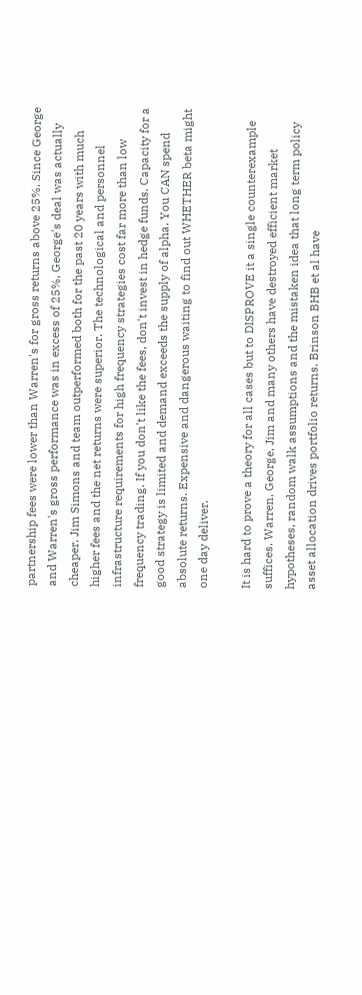partnership fees were lower than Warren's for gross returns above 25%. Since George and Warren's gross performance was in excess of 25%, George's deal was actually cheaper. Jim Simons and team outperformed both for the past 20 years with much higher fees and the net returns were superior. The technological and personnel infrastructure requirements for high frequency strategies cost far more than low frequency trading. If you don't like the fees, don't invest in hedge funds. Capacity for a good strategy is limited and demand exceeds the supply of alpha. You CAN spend absolute returns. Expensive and dangerous waiting to find out WHETHER beta might one day deliver.

It is hard to prove a theory for all cases but to DISPROVE it a single counterexample suffices. Warren, George, Jim and many others have destroyed efficient market hypotheses, random walk assumptions and the mistaken idea that long term policy asset allocation drives portfolio returns. Brinson BHB et al have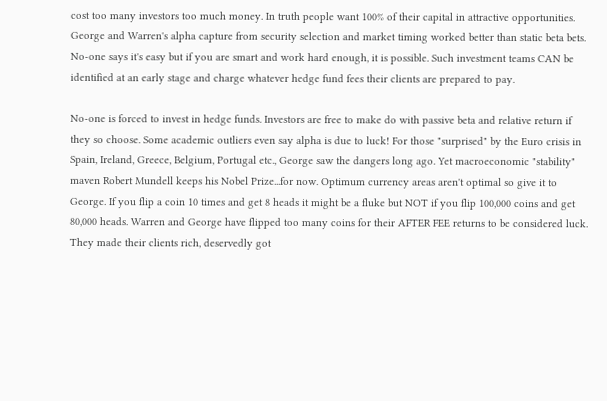cost too many investors too much money. In truth people want 100% of their capital in attractive opportunities. George and Warren's alpha capture from security selection and market timing worked better than static beta bets. No-one says it's easy but if you are smart and work hard enough, it is possible. Such investment teams CAN be identified at an early stage and charge whatever hedge fund fees their clients are prepared to pay.

No-one is forced to invest in hedge funds. Investors are free to make do with passive beta and relative return if they so choose. Some academic outliers even say alpha is due to luck! For those "surprised" by the Euro crisis in Spain, Ireland, Greece, Belgium, Portugal etc., George saw the dangers long ago. Yet macroeconomic "stability" maven Robert Mundell keeps his Nobel Prize...for now. Optimum currency areas aren't optimal so give it to George. If you flip a coin 10 times and get 8 heads it might be a fluke but NOT if you flip 100,000 coins and get 80,000 heads. Warren and George have flipped too many coins for their AFTER FEE returns to be considered luck. They made their clients rich, deservedly got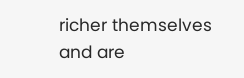richer themselves and are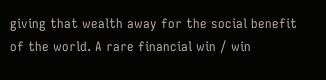giving that wealth away for the social benefit of the world. A rare financial win / win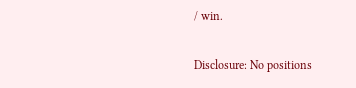/ win.

Disclosure: No positions